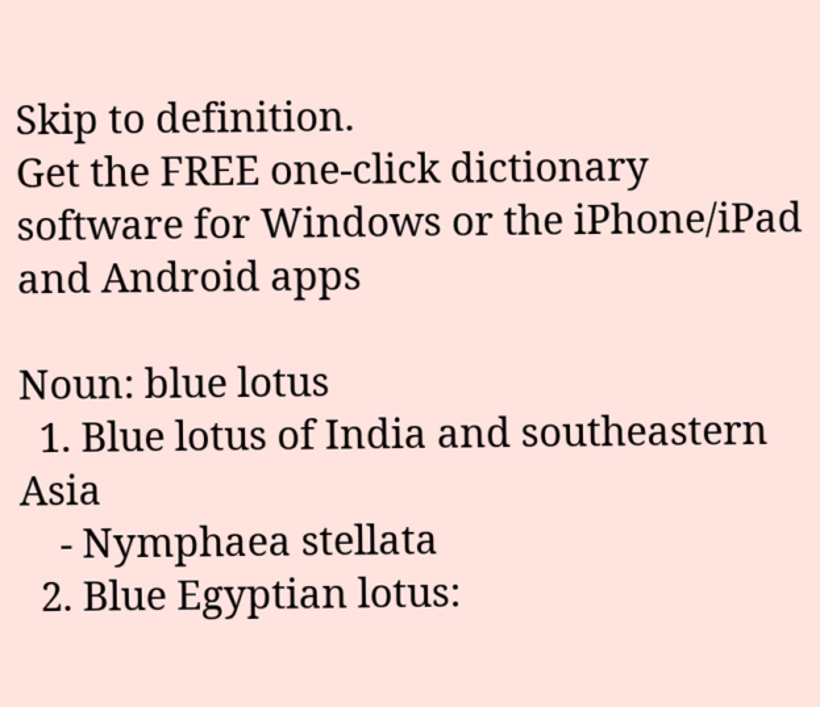Skip to definition.
Get the FREE one-click dictionary software for Windows or the iPhone/iPad and Android apps

Noun: blue lotus
  1. Blue lotus of India and southeastern Asia
    - Nymphaea stellata
  2. Blue Egyptian lotus: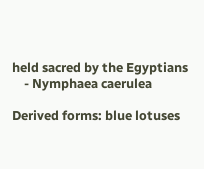held sacred by the Egyptians
    - Nymphaea caerulea

Derived forms: blue lotuses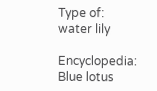Type of: water lily

Encyclopedia: Blue lotus